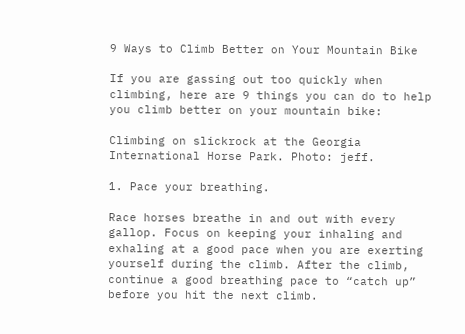9 Ways to Climb Better on Your Mountain Bike

If you are gassing out too quickly when climbing, here are 9 things you can do to help you climb better on your mountain bike:

Climbing on slickrock at the Georgia International Horse Park. Photo: jeff.

1. Pace your breathing.

Race horses breathe in and out with every gallop. Focus on keeping your inhaling and exhaling at a good pace when you are exerting yourself during the climb. After the climb, continue a good breathing pace to “catch up” before you hit the next climb.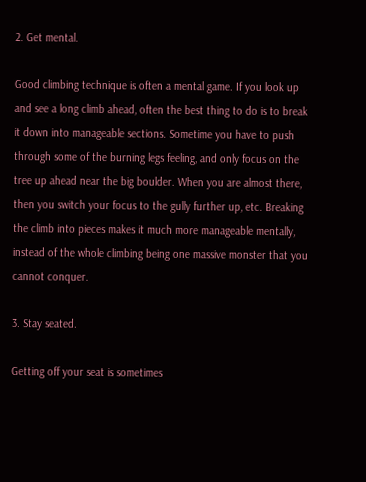2. Get mental.

Good climbing technique is often a mental game. If you look up and see a long climb ahead, often the best thing to do is to break it down into manageable sections. Sometime you have to push through some of the burning legs feeling, and only focus on the tree up ahead near the big boulder. When you are almost there, then you switch your focus to the gully further up, etc. Breaking the climb into pieces makes it much more manageable mentally, instead of the whole climbing being one massive monster that you cannot conquer.

3. Stay seated.

Getting off your seat is sometimes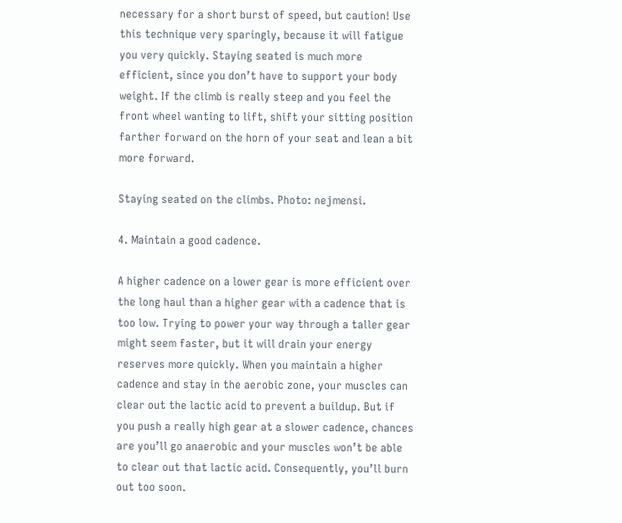necessary for a short burst of speed, but caution! Use this technique very sparingly, because it will fatigue you very quickly. Staying seated is much more efficient, since you don’t have to support your body weight. If the climb is really steep and you feel the front wheel wanting to lift, shift your sitting position farther forward on the horn of your seat and lean a bit more forward.

Staying seated on the climbs. Photo: nejmensi.

4. Maintain a good cadence.

A higher cadence on a lower gear is more efficient over the long haul than a higher gear with a cadence that is too low. Trying to power your way through a taller gear might seem faster, but it will drain your energy reserves more quickly. When you maintain a higher cadence and stay in the aerobic zone, your muscles can clear out the lactic acid to prevent a buildup. But if you push a really high gear at a slower cadence, chances are you’ll go anaerobic and your muscles won’t be able to clear out that lactic acid. Consequently, you’ll burn out too soon.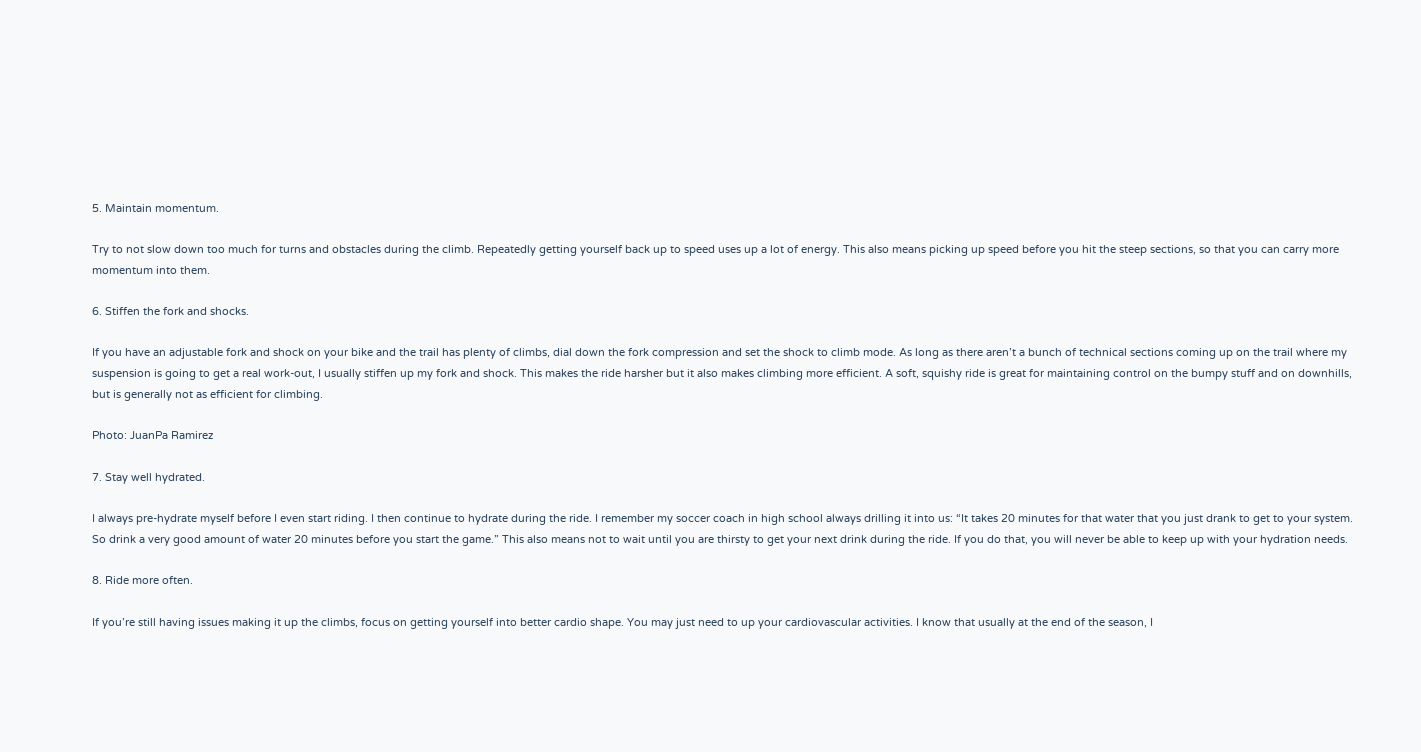5. Maintain momentum.

Try to not slow down too much for turns and obstacles during the climb. Repeatedly getting yourself back up to speed uses up a lot of energy. This also means picking up speed before you hit the steep sections, so that you can carry more momentum into them.

6. Stiffen the fork and shocks.

If you have an adjustable fork and shock on your bike and the trail has plenty of climbs, dial down the fork compression and set the shock to climb mode. As long as there aren’t a bunch of technical sections coming up on the trail where my suspension is going to get a real work-out, I usually stiffen up my fork and shock. This makes the ride harsher but it also makes climbing more efficient. A soft, squishy ride is great for maintaining control on the bumpy stuff and on downhills, but is generally not as efficient for climbing.

Photo: JuanPa Ramirez

7. Stay well hydrated.

I always pre-hydrate myself before I even start riding. I then continue to hydrate during the ride. I remember my soccer coach in high school always drilling it into us: “It takes 20 minutes for that water that you just drank to get to your system. So drink a very good amount of water 20 minutes before you start the game.” This also means not to wait until you are thirsty to get your next drink during the ride. If you do that, you will never be able to keep up with your hydration needs.

8. Ride more often.

If you’re still having issues making it up the climbs, focus on getting yourself into better cardio shape. You may just need to up your cardiovascular activities. I know that usually at the end of the season, I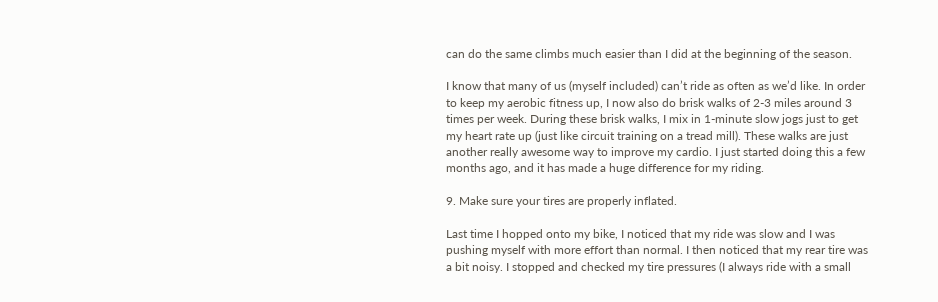can do the same climbs much easier than I did at the beginning of the season.

I know that many of us (myself included) can’t ride as often as we’d like. In order to keep my aerobic fitness up, I now also do brisk walks of 2-3 miles around 3 times per week. During these brisk walks, I mix in 1-minute slow jogs just to get my heart rate up (just like circuit training on a tread mill). These walks are just another really awesome way to improve my cardio. I just started doing this a few months ago, and it has made a huge difference for my riding.

9. Make sure your tires are properly inflated.

Last time I hopped onto my bike, I noticed that my ride was slow and I was pushing myself with more effort than normal. I then noticed that my rear tire was a bit noisy. I stopped and checked my tire pressures (I always ride with a small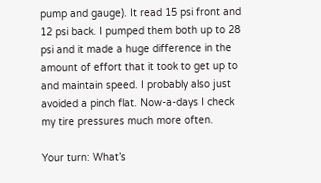pump and gauge). It read 15 psi front and 12 psi back. I pumped them both up to 28 psi and it made a huge difference in the amount of effort that it took to get up to and maintain speed. I probably also just avoided a pinch flat. Now-a-days I check my tire pressures much more often.

Your turn: What’s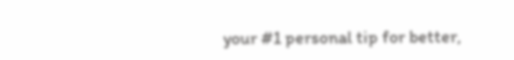your #1 personal tip for better,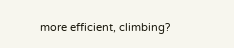more efficient, climbing?